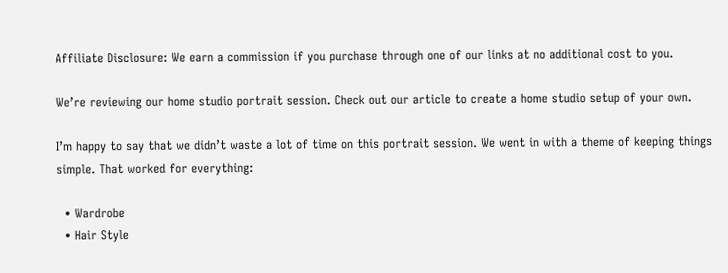Affiliate Disclosure: We earn a commission if you purchase through one of our links at no additional cost to you.

We’re reviewing our home studio portrait session. Check out our article to create a home studio setup of your own.

I’m happy to say that we didn’t waste a lot of time on this portrait session. We went in with a theme of keeping things simple. That worked for everything:

  • Wardrobe
  • Hair Style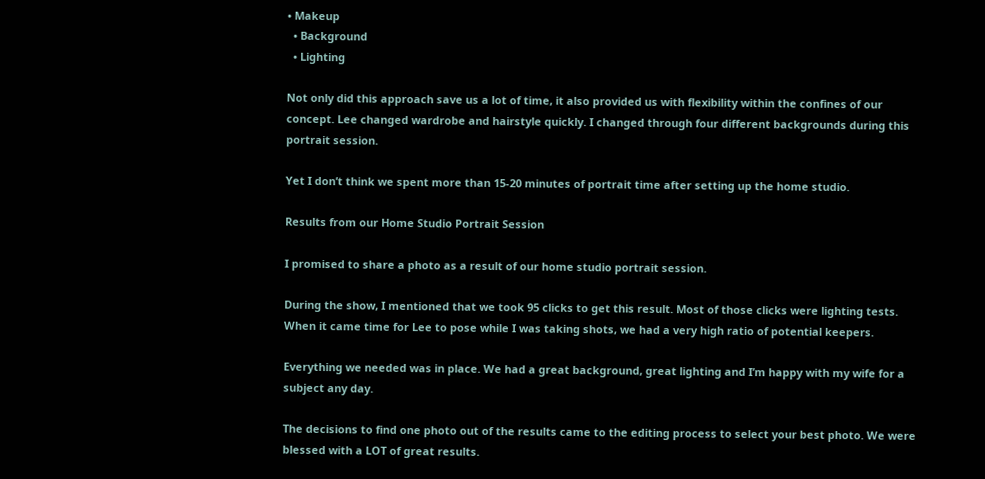• Makeup
  • Background
  • Lighting

Not only did this approach save us a lot of time, it also provided us with flexibility within the confines of our concept. Lee changed wardrobe and hairstyle quickly. I changed through four different backgrounds during this portrait session.

Yet I don’t think we spent more than 15-20 minutes of portrait time after setting up the home studio.

Results from our Home Studio Portrait Session

I promised to share a photo as a result of our home studio portrait session.

During the show, I mentioned that we took 95 clicks to get this result. Most of those clicks were lighting tests. When it came time for Lee to pose while I was taking shots, we had a very high ratio of potential keepers.

Everything we needed was in place. We had a great background, great lighting and I’m happy with my wife for a subject any day.

The decisions to find one photo out of the results came to the editing process to select your best photo. We were blessed with a LOT of great results.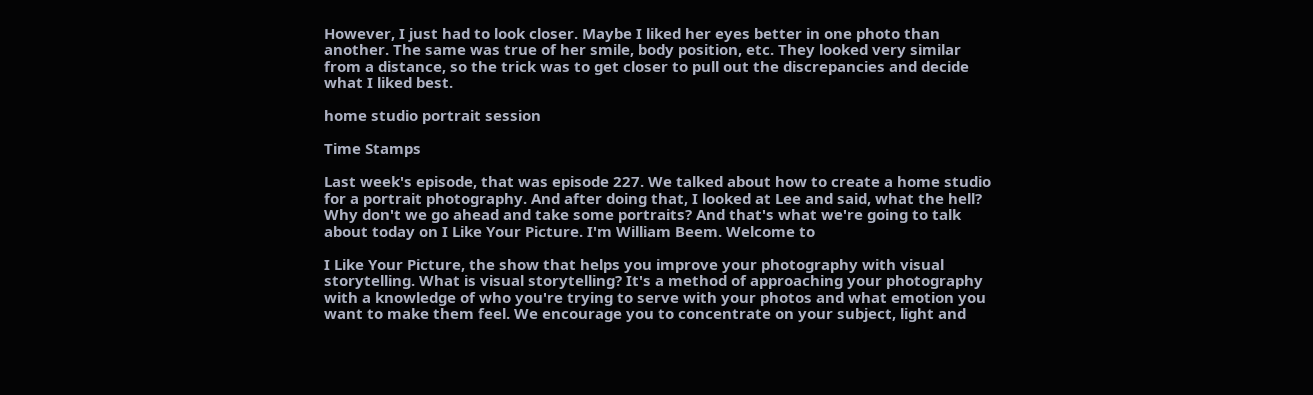However, I just had to look closer. Maybe I liked her eyes better in one photo than another. The same was true of her smile, body position, etc. They looked very similar from a distance, so the trick was to get closer to pull out the discrepancies and decide what I liked best.

home studio portrait session

Time Stamps

Last week's episode, that was episode 227. We talked about how to create a home studio for a portrait photography. And after doing that, I looked at Lee and said, what the hell? Why don't we go ahead and take some portraits? And that's what we're going to talk about today on I Like Your Picture. I'm William Beem. Welcome to

I Like Your Picture, the show that helps you improve your photography with visual storytelling. What is visual storytelling? It's a method of approaching your photography with a knowledge of who you're trying to serve with your photos and what emotion you want to make them feel. We encourage you to concentrate on your subject, light and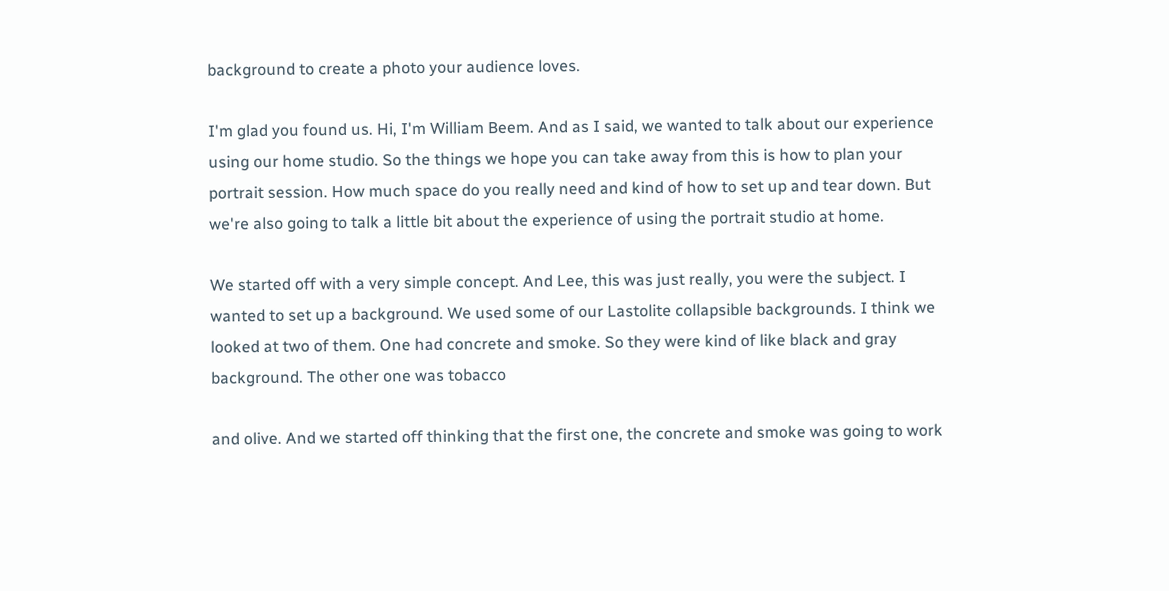background to create a photo your audience loves.

I'm glad you found us. Hi, I'm William Beem. And as I said, we wanted to talk about our experience using our home studio. So the things we hope you can take away from this is how to plan your portrait session. How much space do you really need and kind of how to set up and tear down. But we're also going to talk a little bit about the experience of using the portrait studio at home.

We started off with a very simple concept. And Lee, this was just really, you were the subject. I wanted to set up a background. We used some of our Lastolite collapsible backgrounds. I think we looked at two of them. One had concrete and smoke. So they were kind of like black and gray background. The other one was tobacco

and olive. And we started off thinking that the first one, the concrete and smoke was going to work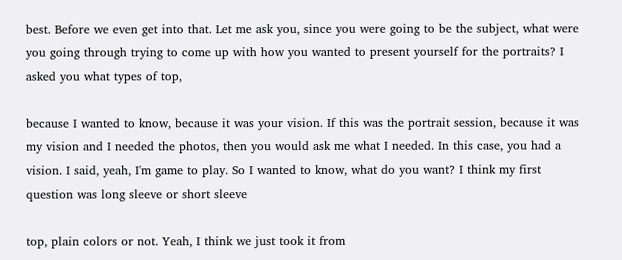best. Before we even get into that. Let me ask you, since you were going to be the subject, what were you going through trying to come up with how you wanted to present yourself for the portraits? I asked you what types of top,

because I wanted to know, because it was your vision. If this was the portrait session, because it was my vision and I needed the photos, then you would ask me what I needed. In this case, you had a vision. I said, yeah, I'm game to play. So I wanted to know, what do you want? I think my first question was long sleeve or short sleeve

top, plain colors or not. Yeah, I think we just took it from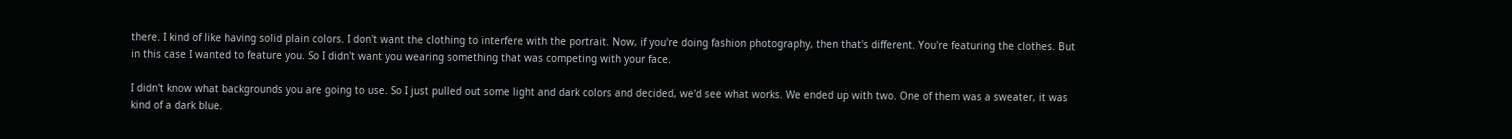there. I kind of like having solid plain colors. I don't want the clothing to interfere with the portrait. Now, if you're doing fashion photography, then that's different. You're featuring the clothes. But in this case I wanted to feature you. So I didn't want you wearing something that was competing with your face.

I didn't know what backgrounds you are going to use. So I just pulled out some light and dark colors and decided, we'd see what works. We ended up with two. One of them was a sweater, it was kind of a dark blue.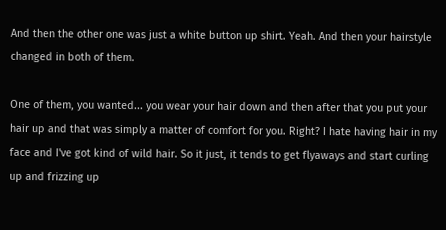And then the other one was just a white button up shirt. Yeah. And then your hairstyle changed in both of them.

One of them, you wanted... you wear your hair down and then after that you put your hair up and that was simply a matter of comfort for you. Right? I hate having hair in my face and I've got kind of wild hair. So it just, it tends to get flyaways and start curling up and frizzing up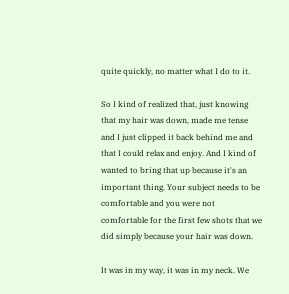quite quickly, no matter what I do to it.

So I kind of realized that, just knowing that my hair was down, made me tense and I just clipped it back behind me and that I could relax and enjoy. And I kind of wanted to bring that up because it's an important thing. Your subject needs to be comfortable and you were not comfortable for the first few shots that we did simply because your hair was down.

It was in my way, it was in my neck. We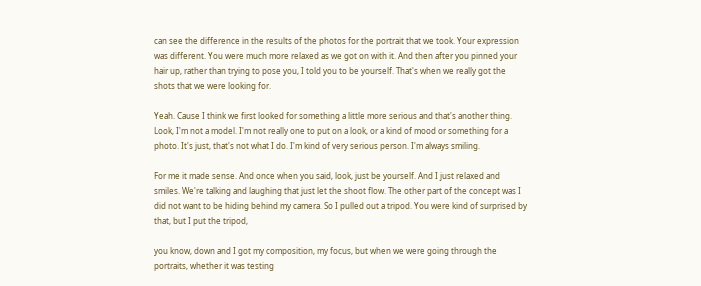can see the difference in the results of the photos for the portrait that we took. Your expression was different. You were much more relaxed as we got on with it. And then after you pinned your hair up, rather than trying to pose you, I told you to be yourself. That's when we really got the shots that we were looking for.

Yeah. Cause I think we first looked for something a little more serious and that's another thing. Look, I'm not a model. I'm not really one to put on a look, or a kind of mood or something for a photo. It's just, that's not what I do. I'm kind of very serious person. I'm always smiling.

For me it made sense. And once when you said, look, just be yourself. And I just relaxed and smiles. We're talking and laughing that just let the shoot flow. The other part of the concept was I did not want to be hiding behind my camera. So I pulled out a tripod. You were kind of surprised by that, but I put the tripod,

you know, down and I got my composition, my focus, but when we were going through the portraits, whether it was testing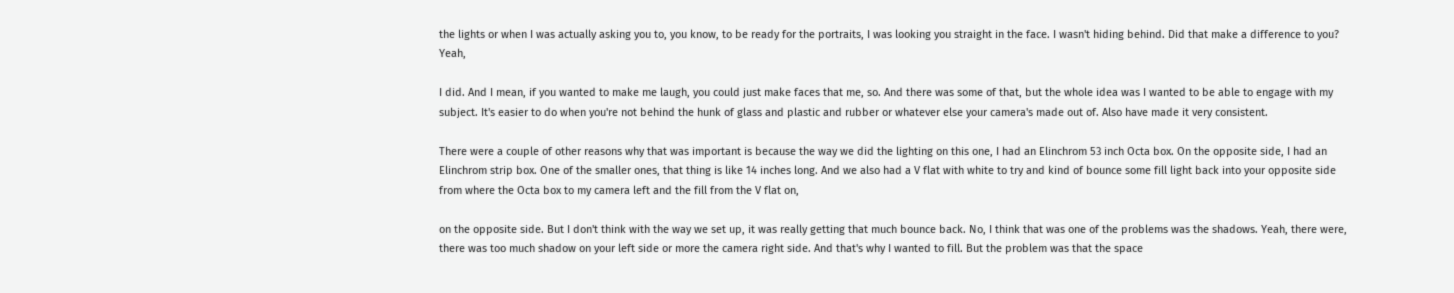the lights or when I was actually asking you to, you know, to be ready for the portraits, I was looking you straight in the face. I wasn't hiding behind. Did that make a difference to you? Yeah,

I did. And I mean, if you wanted to make me laugh, you could just make faces that me, so. And there was some of that, but the whole idea was I wanted to be able to engage with my subject. It's easier to do when you're not behind the hunk of glass and plastic and rubber or whatever else your camera's made out of. Also have made it very consistent.

There were a couple of other reasons why that was important is because the way we did the lighting on this one, I had an Elinchrom 53 inch Octa box. On the opposite side, I had an Elinchrom strip box. One of the smaller ones, that thing is like 14 inches long. And we also had a V flat with white to try and kind of bounce some fill light back into your opposite side from where the Octa box to my camera left and the fill from the V flat on,

on the opposite side. But I don't think with the way we set up, it was really getting that much bounce back. No, I think that was one of the problems was the shadows. Yeah, there were, there was too much shadow on your left side or more the camera right side. And that's why I wanted to fill. But the problem was that the space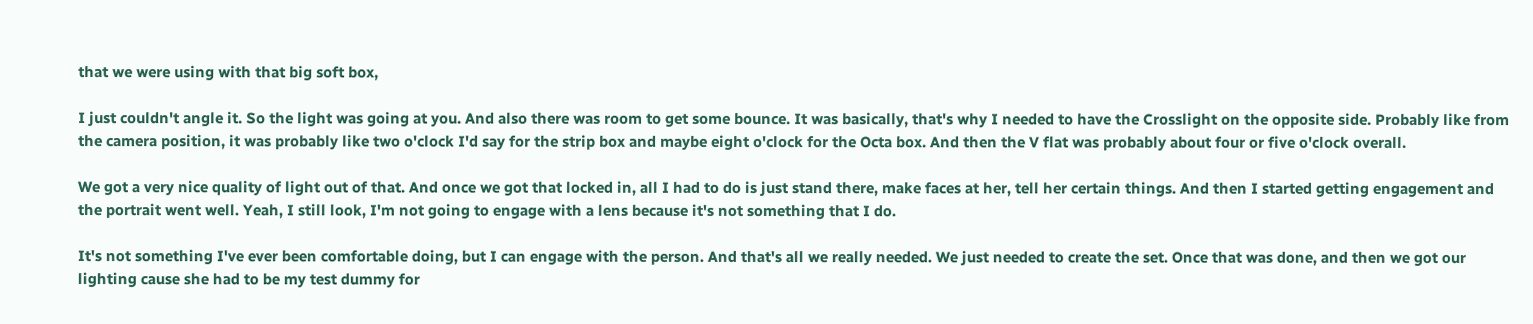that we were using with that big soft box,

I just couldn't angle it. So the light was going at you. And also there was room to get some bounce. It was basically, that's why I needed to have the Crosslight on the opposite side. Probably like from the camera position, it was probably like two o'clock I'd say for the strip box and maybe eight o'clock for the Octa box. And then the V flat was probably about four or five o'clock overall.

We got a very nice quality of light out of that. And once we got that locked in, all I had to do is just stand there, make faces at her, tell her certain things. And then I started getting engagement and the portrait went well. Yeah, I still look, I'm not going to engage with a lens because it's not something that I do.

It's not something I've ever been comfortable doing, but I can engage with the person. And that's all we really needed. We just needed to create the set. Once that was done, and then we got our lighting cause she had to be my test dummy for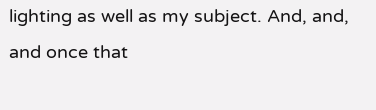lighting as well as my subject. And, and, and once that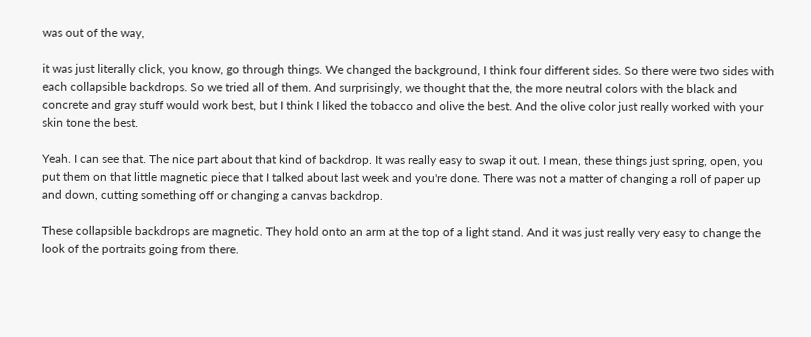was out of the way,

it was just literally click, you know, go through things. We changed the background, I think four different sides. So there were two sides with each collapsible backdrops. So we tried all of them. And surprisingly, we thought that the, the more neutral colors with the black and concrete and gray stuff would work best, but I think I liked the tobacco and olive the best. And the olive color just really worked with your skin tone the best.

Yeah. I can see that. The nice part about that kind of backdrop. It was really easy to swap it out. I mean, these things just spring, open, you put them on that little magnetic piece that I talked about last week and you're done. There was not a matter of changing a roll of paper up and down, cutting something off or changing a canvas backdrop.

These collapsible backdrops are magnetic. They hold onto an arm at the top of a light stand. And it was just really very easy to change the look of the portraits going from there.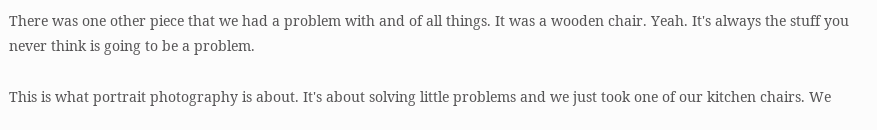There was one other piece that we had a problem with and of all things. It was a wooden chair. Yeah. It's always the stuff you never think is going to be a problem.

This is what portrait photography is about. It's about solving little problems and we just took one of our kitchen chairs. We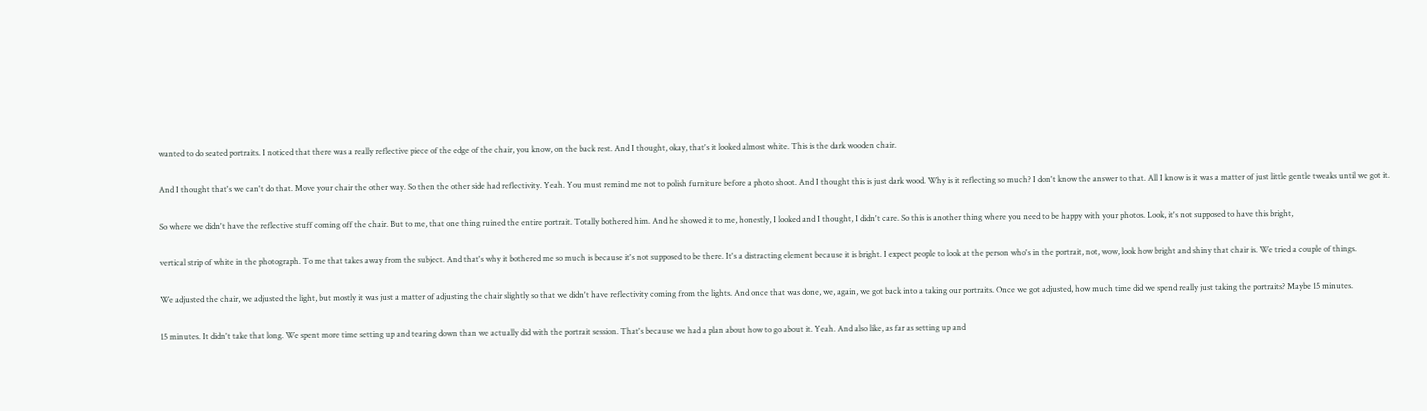wanted to do seated portraits. I noticed that there was a really reflective piece of the edge of the chair, you know, on the back rest. And I thought, okay, that's it looked almost white. This is the dark wooden chair.

And I thought that's we can't do that. Move your chair the other way. So then the other side had reflectivity. Yeah. You must remind me not to polish furniture before a photo shoot. And I thought this is just dark wood. Why is it reflecting so much? I don't know the answer to that. All I know is it was a matter of just little gentle tweaks until we got it.

So where we didn't have the reflective stuff coming off the chair. But to me, that one thing ruined the entire portrait. Totally bothered him. And he showed it to me, honestly, I looked and I thought, I didn't care. So this is another thing where you need to be happy with your photos. Look, it's not supposed to have this bright,

vertical strip of white in the photograph. To me that takes away from the subject. And that's why it bothered me so much is because it's not supposed to be there. It's a distracting element because it is bright. I expect people to look at the person who's in the portrait, not, wow, look how bright and shiny that chair is. We tried a couple of things.

We adjusted the chair, we adjusted the light, but mostly it was just a matter of adjusting the chair slightly so that we didn't have reflectivity coming from the lights. And once that was done, we, again, we got back into a taking our portraits. Once we got adjusted, how much time did we spend really just taking the portraits? Maybe 15 minutes.

15 minutes. It didn't take that long. We spent more time setting up and tearing down than we actually did with the portrait session. That's because we had a plan about how to go about it. Yeah. And also like, as far as setting up and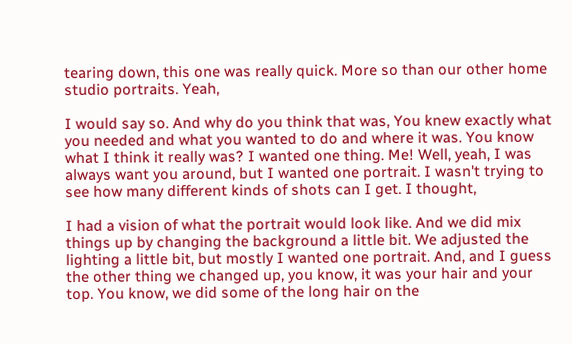tearing down, this one was really quick. More so than our other home studio portraits. Yeah,

I would say so. And why do you think that was, You knew exactly what you needed and what you wanted to do and where it was. You know what I think it really was? I wanted one thing. Me! Well, yeah, I was always want you around, but I wanted one portrait. I wasn't trying to see how many different kinds of shots can I get. I thought,

I had a vision of what the portrait would look like. And we did mix things up by changing the background a little bit. We adjusted the lighting a little bit, but mostly I wanted one portrait. And, and I guess the other thing we changed up, you know, it was your hair and your top. You know, we did some of the long hair on the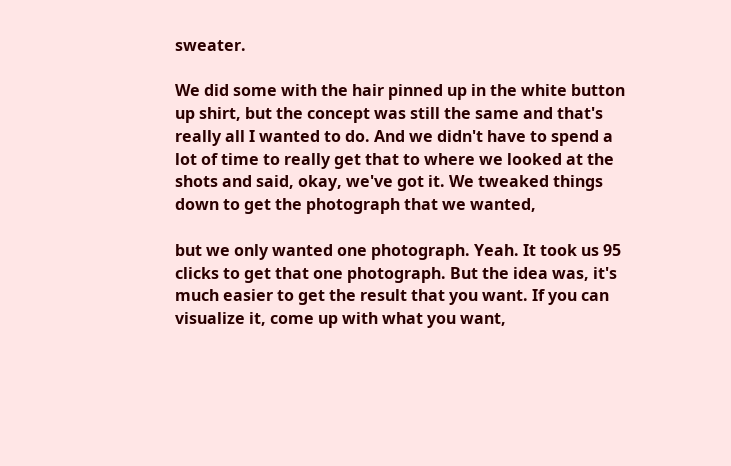sweater.

We did some with the hair pinned up in the white button up shirt, but the concept was still the same and that's really all I wanted to do. And we didn't have to spend a lot of time to really get that to where we looked at the shots and said, okay, we've got it. We tweaked things down to get the photograph that we wanted,

but we only wanted one photograph. Yeah. It took us 95 clicks to get that one photograph. But the idea was, it's much easier to get the result that you want. If you can visualize it, come up with what you want,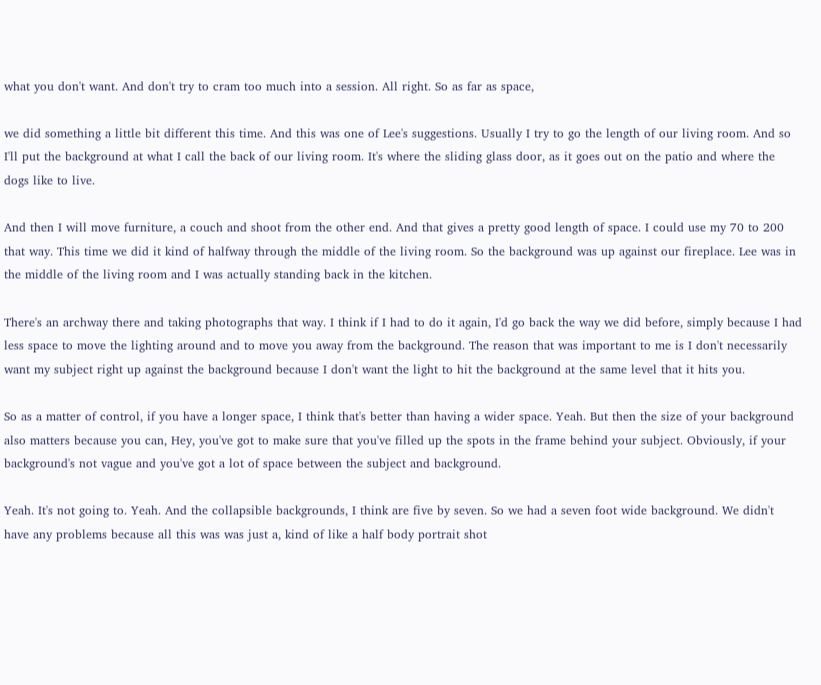what you don't want. And don't try to cram too much into a session. All right. So as far as space,

we did something a little bit different this time. And this was one of Lee's suggestions. Usually I try to go the length of our living room. And so I'll put the background at what I call the back of our living room. It's where the sliding glass door, as it goes out on the patio and where the dogs like to live.

And then I will move furniture, a couch and shoot from the other end. And that gives a pretty good length of space. I could use my 70 to 200 that way. This time we did it kind of halfway through the middle of the living room. So the background was up against our fireplace. Lee was in the middle of the living room and I was actually standing back in the kitchen.

There's an archway there and taking photographs that way. I think if I had to do it again, I'd go back the way we did before, simply because I had less space to move the lighting around and to move you away from the background. The reason that was important to me is I don't necessarily want my subject right up against the background because I don't want the light to hit the background at the same level that it hits you.

So as a matter of control, if you have a longer space, I think that's better than having a wider space. Yeah. But then the size of your background also matters because you can, Hey, you've got to make sure that you've filled up the spots in the frame behind your subject. Obviously, if your background's not vague and you've got a lot of space between the subject and background.

Yeah. It's not going to. Yeah. And the collapsible backgrounds, I think are five by seven. So we had a seven foot wide background. We didn't have any problems because all this was was just a, kind of like a half body portrait shot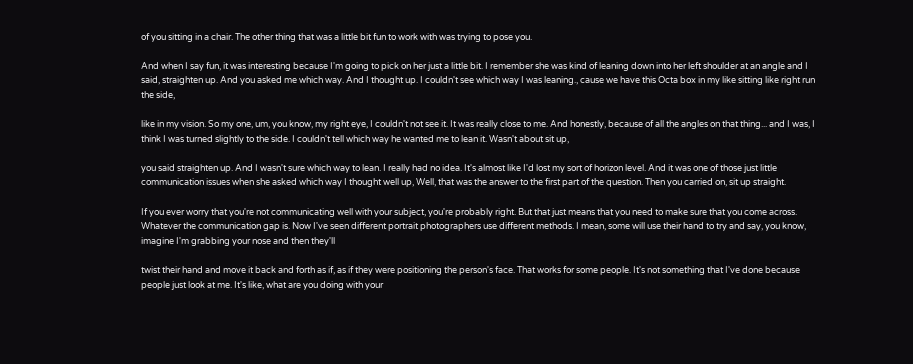of you sitting in a chair. The other thing that was a little bit fun to work with was trying to pose you.

And when I say fun, it was interesting because I'm going to pick on her just a little bit. I remember she was kind of leaning down into her left shoulder at an angle and I said, straighten up. And you asked me which way. And I thought up. I couldn't see which way I was leaning., cause we have this Octa box in my like sitting like right run the side,

like in my vision. So my one, um, you know, my right eye, I couldn't not see it. It was really close to me. And honestly, because of all the angles on that thing... and I was, I think I was turned slightly to the side. I couldn't tell which way he wanted me to lean it. Wasn't about sit up,

you said straighten up. And I wasn't sure which way to lean. I really had no idea. It's almost like I'd lost my sort of horizon level. And it was one of those just little communication issues when she asked which way I thought well up, Well, that was the answer to the first part of the question. Then you carried on, sit up straight.

If you ever worry that you're not communicating well with your subject, you're probably right. But that just means that you need to make sure that you come across. Whatever the communication gap is. Now I've seen different portrait photographers use different methods. I mean, some will use their hand to try and say, you know, imagine I'm grabbing your nose and then they'll

twist their hand and move it back and forth as if, as if they were positioning the person's face. That works for some people. It's not something that I've done because people just look at me. It's like, what are you doing with your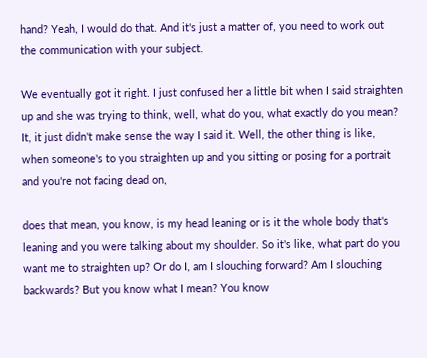hand? Yeah, I would do that. And it's just a matter of, you need to work out the communication with your subject.

We eventually got it right. I just confused her a little bit when I said straighten up and she was trying to think, well, what do you, what exactly do you mean? It, it just didn't make sense the way I said it. Well, the other thing is like, when someone's to you straighten up and you sitting or posing for a portrait and you're not facing dead on,

does that mean, you know, is my head leaning or is it the whole body that's leaning and you were talking about my shoulder. So it's like, what part do you want me to straighten up? Or do I, am I slouching forward? Am I slouching backwards? But you know what I mean? You know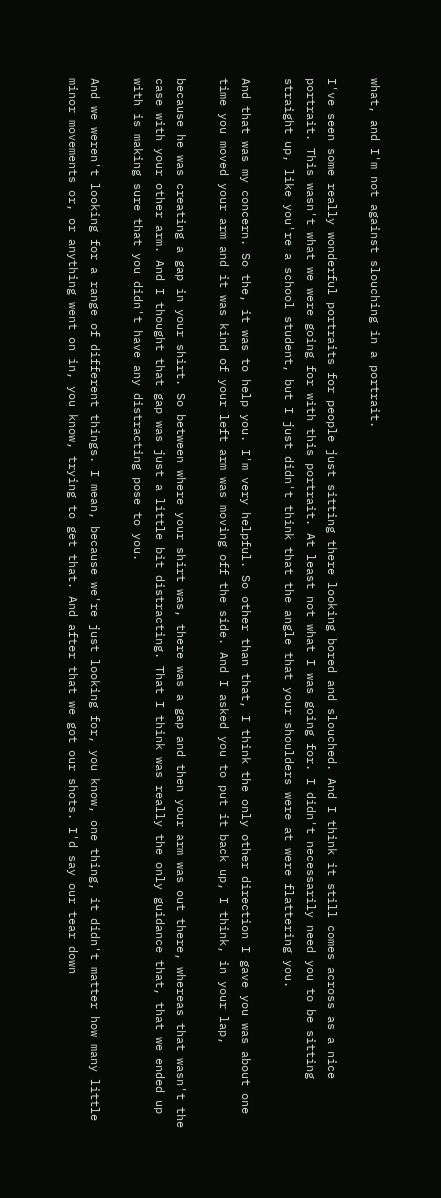what, and I'm not against slouching in a portrait.

I've seen some really wonderful portraits for people just sitting there looking bored and slouched. And I think it still comes across as a nice portrait. This wasn't what we were going for with this portrait. At least not what I was going for. I didn't necessarily need you to be sitting straight up, like you're a school student, but I just didn't think that the angle that your shoulders were at were flattering you.

And that was my concern. So the, it was to help you. I'm very helpful. So other than that, I think the only other direction I gave you was about one time you moved your arm and it was kind of your left arm was moving off the side. And I asked you to put it back up, I think, in your lap,

because he was creating a gap in your shirt. So between where your shirt was, there was a gap and then your arm was out there, whereas that wasn't the case with your other arm. And I thought that gap was just a little bit distracting. That I think was really the only guidance that, that we ended up with is making sure that you didn't have any distracting pose to you.

And we weren't looking for a range of different things. I mean, because we're just looking for, you know, one thing, it didn't matter how many little minor movements or, or anything went on in, you know, trying to get that. And after that we got our shots. I'd say our tear down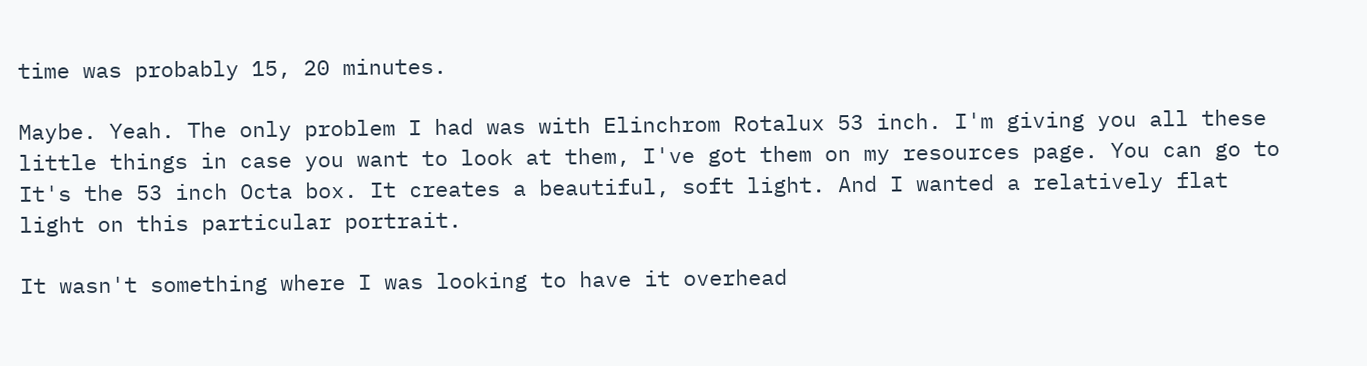time was probably 15, 20 minutes.

Maybe. Yeah. The only problem I had was with Elinchrom Rotalux 53 inch. I'm giving you all these little things in case you want to look at them, I've got them on my resources page. You can go to It's the 53 inch Octa box. It creates a beautiful, soft light. And I wanted a relatively flat light on this particular portrait.

It wasn't something where I was looking to have it overhead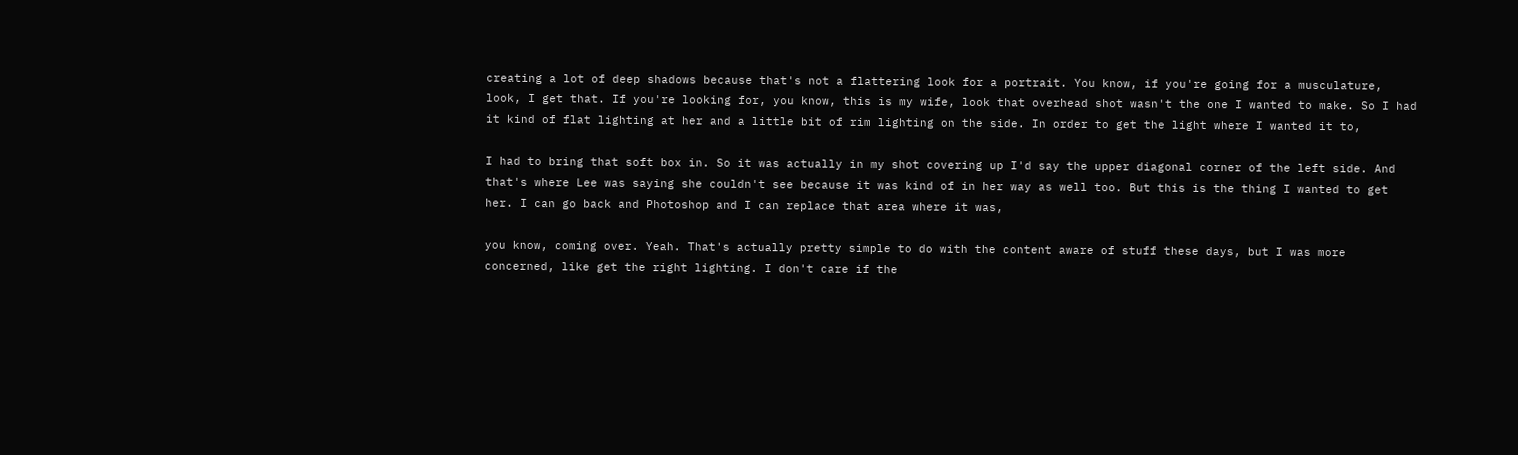creating a lot of deep shadows because that's not a flattering look for a portrait. You know, if you're going for a musculature, look, I get that. If you're looking for, you know, this is my wife, look that overhead shot wasn't the one I wanted to make. So I had it kind of flat lighting at her and a little bit of rim lighting on the side. In order to get the light where I wanted it to,

I had to bring that soft box in. So it was actually in my shot covering up I'd say the upper diagonal corner of the left side. And that's where Lee was saying she couldn't see because it was kind of in her way as well too. But this is the thing I wanted to get her. I can go back and Photoshop and I can replace that area where it was,

you know, coming over. Yeah. That's actually pretty simple to do with the content aware of stuff these days, but I was more concerned, like get the right lighting. I don't care if the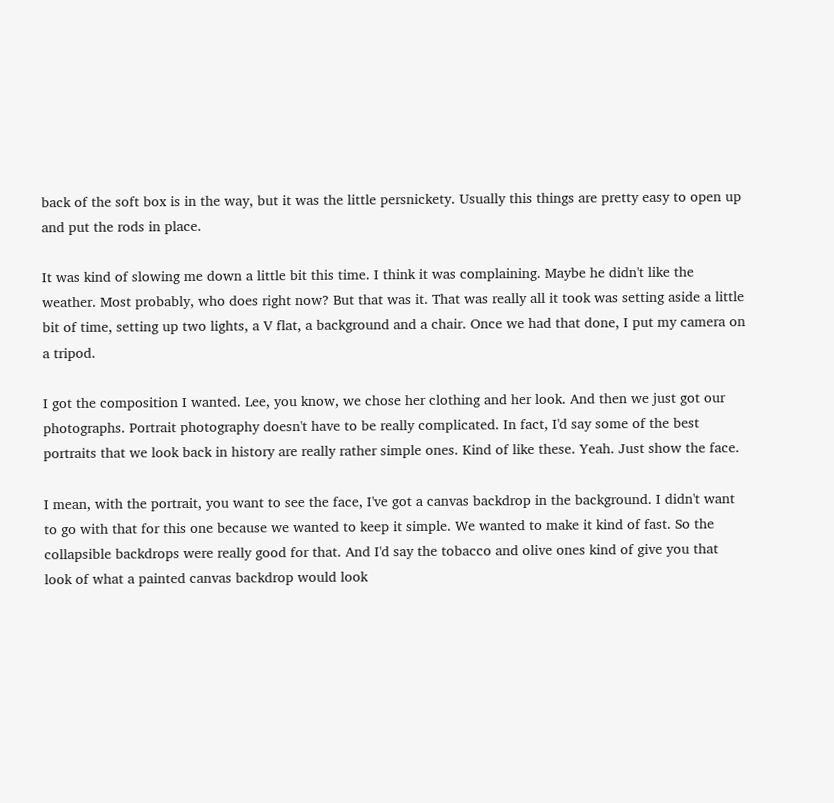back of the soft box is in the way, but it was the little persnickety. Usually this things are pretty easy to open up and put the rods in place.

It was kind of slowing me down a little bit this time. I think it was complaining. Maybe he didn't like the weather. Most probably, who does right now? But that was it. That was really all it took was setting aside a little bit of time, setting up two lights, a V flat, a background and a chair. Once we had that done, I put my camera on a tripod.

I got the composition I wanted. Lee, you know, we chose her clothing and her look. And then we just got our photographs. Portrait photography doesn't have to be really complicated. In fact, I'd say some of the best portraits that we look back in history are really rather simple ones. Kind of like these. Yeah. Just show the face.

I mean, with the portrait, you want to see the face, I've got a canvas backdrop in the background. I didn't want to go with that for this one because we wanted to keep it simple. We wanted to make it kind of fast. So the collapsible backdrops were really good for that. And I'd say the tobacco and olive ones kind of give you that look of what a painted canvas backdrop would look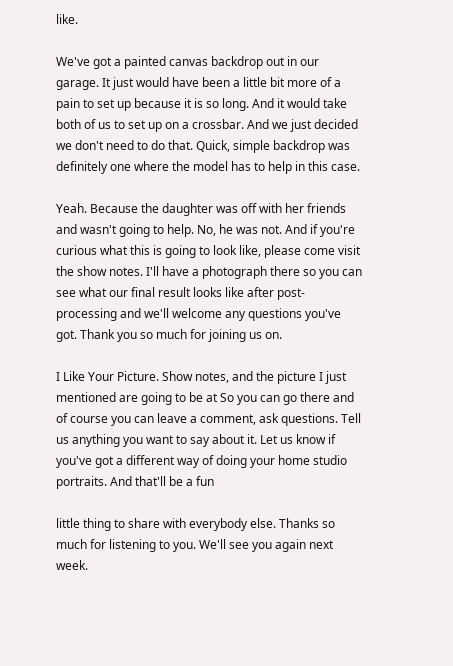like.

We've got a painted canvas backdrop out in our garage. It just would have been a little bit more of a pain to set up because it is so long. And it would take both of us to set up on a crossbar. And we just decided we don't need to do that. Quick, simple backdrop was definitely one where the model has to help in this case.

Yeah. Because the daughter was off with her friends and wasn't going to help. No, he was not. And if you're curious what this is going to look like, please come visit the show notes. I'll have a photograph there so you can see what our final result looks like after post-processing and we'll welcome any questions you've got. Thank you so much for joining us on.

I Like Your Picture. Show notes, and the picture I just mentioned are going to be at So you can go there and of course you can leave a comment, ask questions. Tell us anything you want to say about it. Let us know if you've got a different way of doing your home studio portraits. And that'll be a fun

little thing to share with everybody else. Thanks so much for listening to you. We'll see you again next week.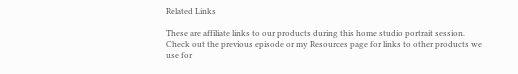Related Links

These are affiliate links to our products during this home studio portrait session. Check out the previous episode or my Resources page for links to other products we use for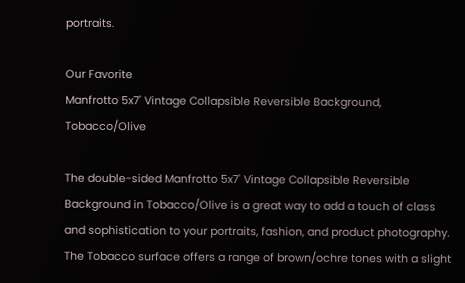portraits.

Our Favorite
Manfrotto 5x7' Vintage Collapsible Reversible Background, Tobacco/Olive

The double-sided Manfrotto 5x7' Vintage Collapsible Reversible Background in Tobacco/Olive is a great way to add a touch of class and sophistication to your portraits, fashion, and product photography. The Tobacco surface offers a range of brown/ochre tones with a slight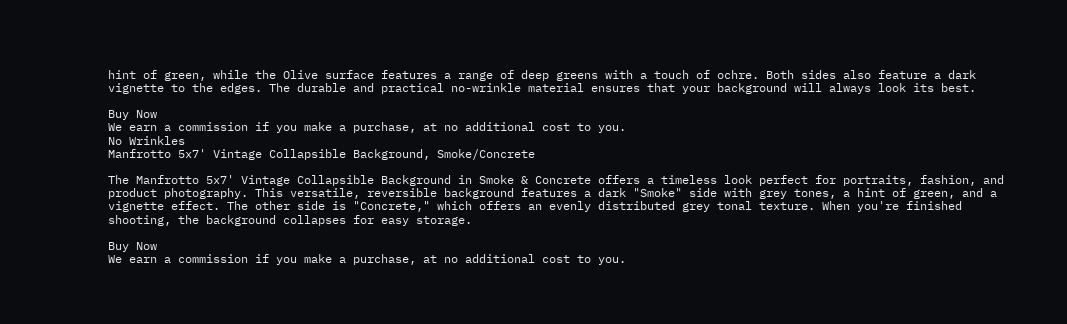hint of green, while the Olive surface features a range of deep greens with a touch of ochre. Both sides also feature a dark vignette to the edges. The durable and practical no-wrinkle material ensures that your background will always look its best.

Buy Now
We earn a commission if you make a purchase, at no additional cost to you.
No Wrinkles
Manfrotto 5x7' Vintage Collapsible Background, Smoke/Concrete

The Manfrotto 5x7' Vintage Collapsible Background in Smoke & Concrete offers a timeless look perfect for portraits, fashion, and product photography. This versatile, reversible background features a dark "Smoke" side with grey tones, a hint of green, and a vignette effect. The other side is "Concrete," which offers an evenly distributed grey tonal texture. When you're finished shooting, the background collapses for easy storage.

Buy Now
We earn a commission if you make a purchase, at no additional cost to you.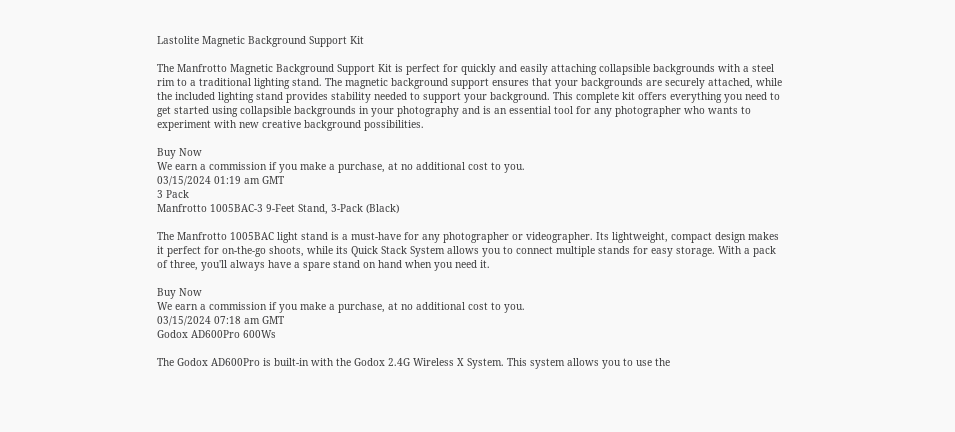Lastolite Magnetic Background Support Kit

The Manfrotto Magnetic Background Support Kit is perfect for quickly and easily attaching collapsible backgrounds with a steel rim to a traditional lighting stand. The magnetic background support ensures that your backgrounds are securely attached, while the included lighting stand provides stability needed to support your background. This complete kit offers everything you need to get started using collapsible backgrounds in your photography and is an essential tool for any photographer who wants to experiment with new creative background possibilities.

Buy Now
We earn a commission if you make a purchase, at no additional cost to you.
03/15/2024 01:19 am GMT
3 Pack
Manfrotto 1005BAC-3 9-Feet Stand, 3-Pack (Black)

The Manfrotto 1005BAC light stand is a must-have for any photographer or videographer. Its lightweight, compact design makes it perfect for on-the-go shoots, while its Quick Stack System allows you to connect multiple stands for easy storage. With a pack of three, you'll always have a spare stand on hand when you need it.

Buy Now
We earn a commission if you make a purchase, at no additional cost to you.
03/15/2024 07:18 am GMT
Godox AD600Pro 600Ws

The Godox AD600Pro is built-in with the Godox 2.4G Wireless X System. This system allows you to use the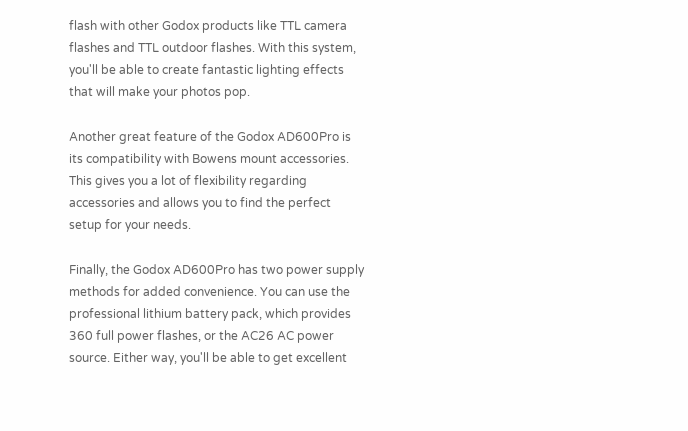flash with other Godox products like TTL camera flashes and TTL outdoor flashes. With this system, you'll be able to create fantastic lighting effects that will make your photos pop.

Another great feature of the Godox AD600Pro is its compatibility with Bowens mount accessories. This gives you a lot of flexibility regarding accessories and allows you to find the perfect setup for your needs.

Finally, the Godox AD600Pro has two power supply methods for added convenience. You can use the professional lithium battery pack, which provides 360 full power flashes, or the AC26 AC power source. Either way, you'll be able to get excellent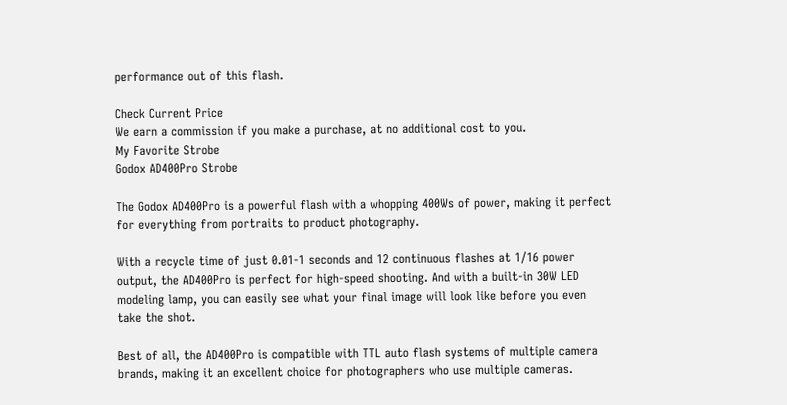performance out of this flash.

Check Current Price
We earn a commission if you make a purchase, at no additional cost to you.
My Favorite Strobe
Godox AD400Pro Strobe

The Godox AD400Pro is a powerful flash with a whopping 400Ws of power, making it perfect for everything from portraits to product photography.

With a recycle time of just 0.01-1 seconds and 12 continuous flashes at 1/16 power output, the AD400Pro is perfect for high-speed shooting. And with a built-in 30W LED modeling lamp, you can easily see what your final image will look like before you even take the shot.

Best of all, the AD400Pro is compatible with TTL auto flash systems of multiple camera brands, making it an excellent choice for photographers who use multiple cameras.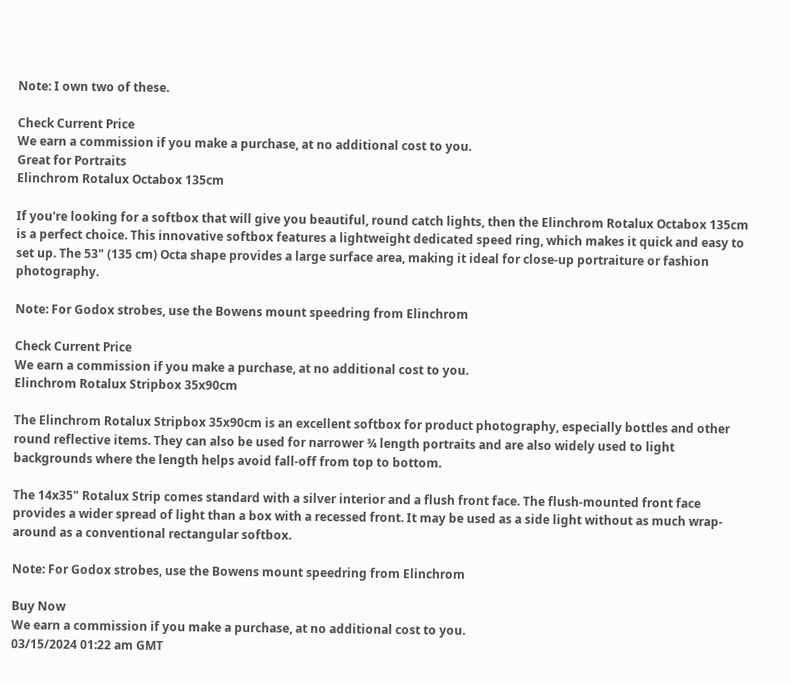Note: I own two of these.

Check Current Price
We earn a commission if you make a purchase, at no additional cost to you.
Great for Portraits
Elinchrom Rotalux Octabox 135cm

If you're looking for a softbox that will give you beautiful, round catch lights, then the Elinchrom Rotalux Octabox 135cm is a perfect choice. This innovative softbox features a lightweight dedicated speed ring, which makes it quick and easy to set up. The 53" (135 cm) Octa shape provides a large surface area, making it ideal for close-up portraiture or fashion photography.

Note: For Godox strobes, use the Bowens mount speedring from Elinchrom

Check Current Price
We earn a commission if you make a purchase, at no additional cost to you.
Elinchrom Rotalux Stripbox 35x90cm

The Elinchrom Rotalux Stripbox 35x90cm is an excellent softbox for product photography, especially bottles and other round reflective items. They can also be used for narrower ¾ length portraits and are also widely used to light backgrounds where the length helps avoid fall-off from top to bottom.

The 14x35" Rotalux Strip comes standard with a silver interior and a flush front face. The flush-mounted front face provides a wider spread of light than a box with a recessed front. It may be used as a side light without as much wrap-around as a conventional rectangular softbox.

Note: For Godox strobes, use the Bowens mount speedring from Elinchrom

Buy Now
We earn a commission if you make a purchase, at no additional cost to you.
03/15/2024 01:22 am GMT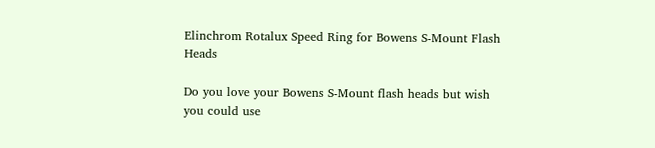Elinchrom Rotalux Speed Ring for Bowens S-Mount Flash Heads

Do you love your Bowens S-Mount flash heads but wish you could use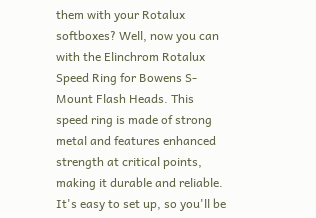them with your Rotalux softboxes? Well, now you can with the Elinchrom Rotalux Speed Ring for Bowens S-Mount Flash Heads. This speed ring is made of strong metal and features enhanced strength at critical points, making it durable and reliable. It's easy to set up, so you'll be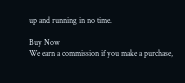up and running in no time.

Buy Now
We earn a commission if you make a purchase,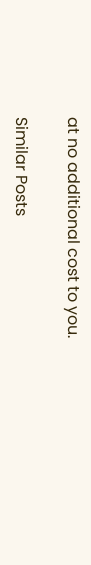at no additional cost to you.

Similar Posts